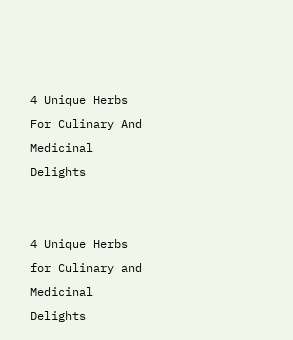4 Unique Herbs For Culinary And Medicinal Delights


4 Unique Herbs for Culinary and Medicinal Delights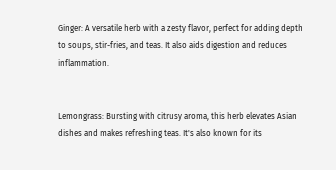Ginger: A versatile herb with a zesty flavor, perfect for adding depth to soups, stir-fries, and teas. It also aids digestion and reduces inflammation.


Lemongrass: Bursting with citrusy aroma, this herb elevates Asian dishes and makes refreshing teas. It's also known for its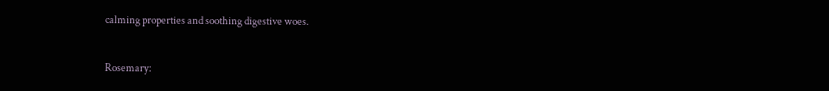calming properties and soothing digestive woes.


Rosemary: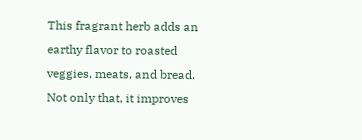This fragrant herb adds an earthy flavor to roasted veggies, meats, and bread. Not only that, it improves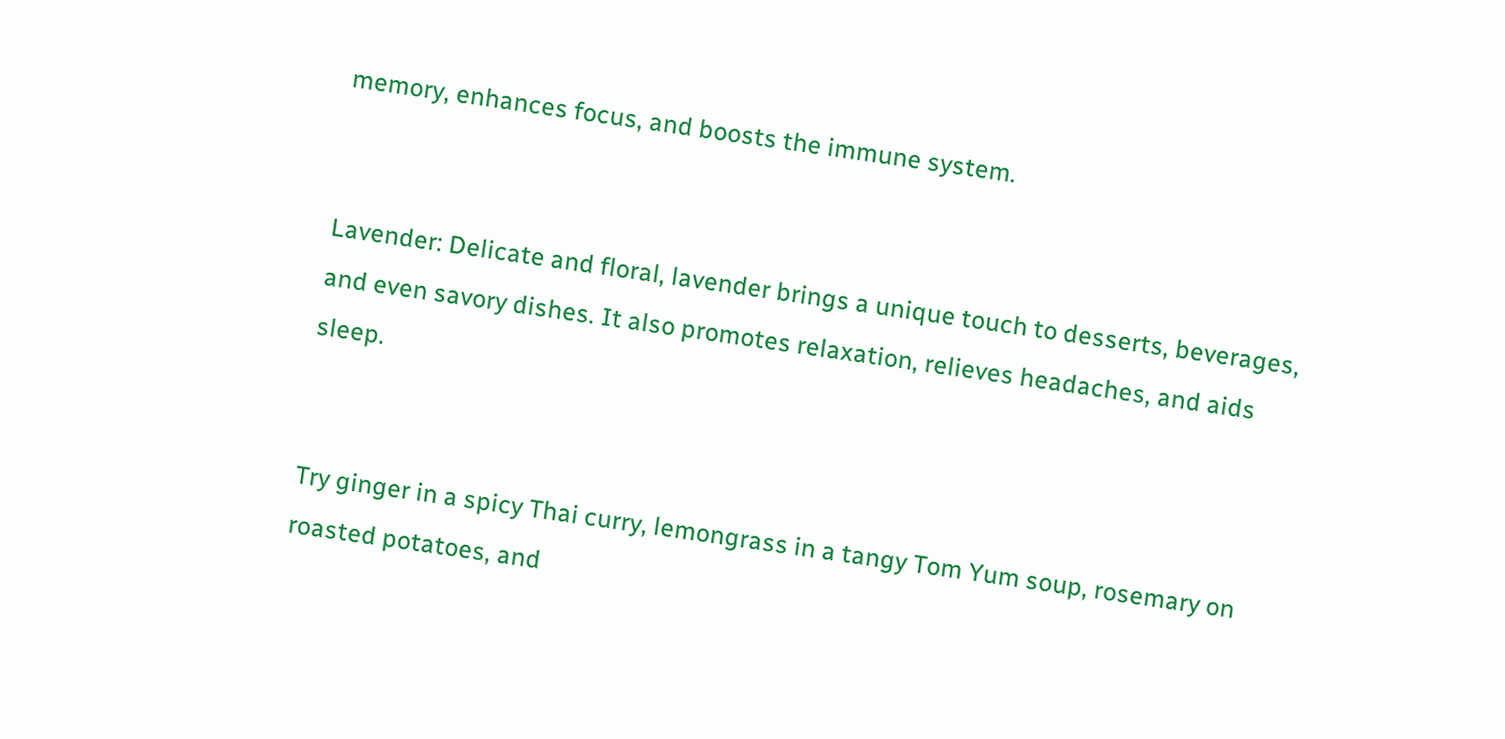memory, enhances focus, and boosts the immune system.


Lavender: Delicate and floral, lavender brings a unique touch to desserts, beverages, and even savory dishes. It also promotes relaxation, relieves headaches, and aids sleep.


Try ginger in a spicy Thai curry, lemongrass in a tangy Tom Yum soup, rosemary on roasted potatoes, and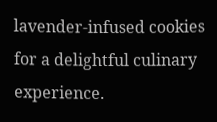lavender-infused cookies for a delightful culinary experience.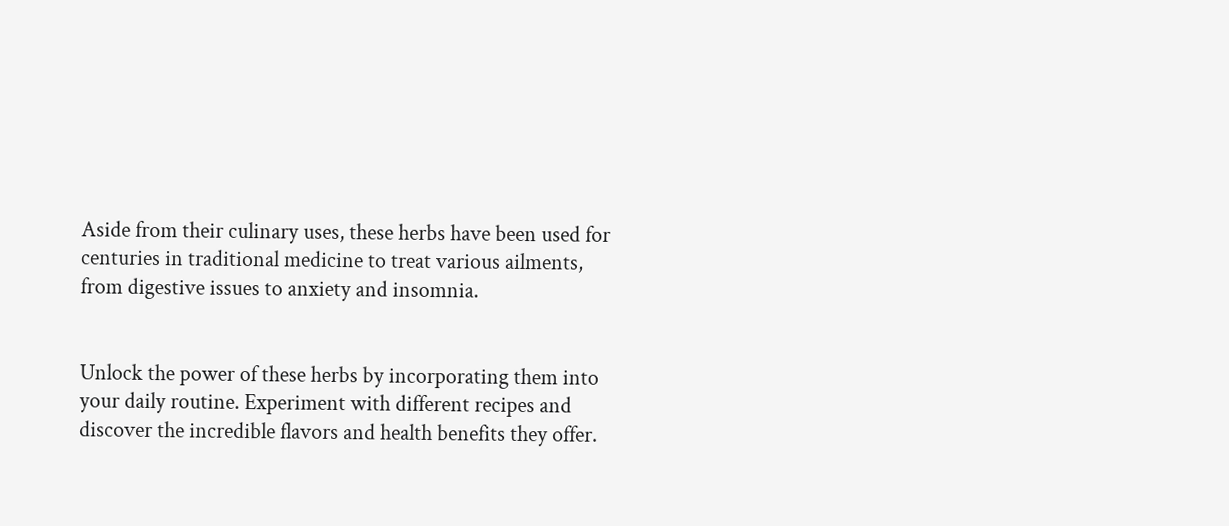Aside from their culinary uses, these herbs have been used for centuries in traditional medicine to treat various ailments, from digestive issues to anxiety and insomnia.


Unlock the power of these herbs by incorporating them into your daily routine. Experiment with different recipes and discover the incredible flavors and health benefits they offer.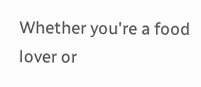Whether you're a food lover or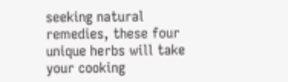seeking natural remedies, these four unique herbs will take your cooking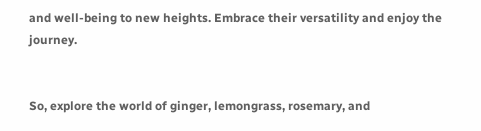and well-being to new heights. Embrace their versatility and enjoy the journey.


So, explore the world of ginger, lemongrass, rosemary, and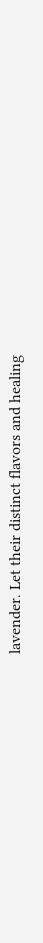lavender. Let their distinct flavors and healing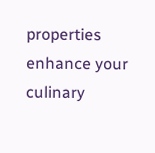properties enhance your culinary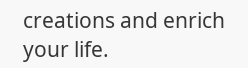creations and enrich your life.